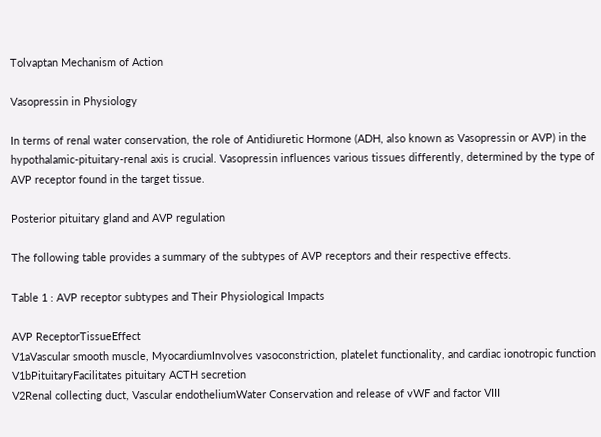Tolvaptan Mechanism of Action

Vasopressin in Physiology

In terms of renal water conservation, the role of Antidiuretic Hormone (ADH, also known as Vasopressin or AVP) in the hypothalamic-pituitary-renal axis is crucial. Vasopressin influences various tissues differently, determined by the type of AVP receptor found in the target tissue.

Posterior pituitary gland and AVP regulation

The following table provides a summary of the subtypes of AVP receptors and their respective effects.

Table 1 : AVP receptor subtypes and Their Physiological Impacts

AVP ReceptorTissueEffect
V1aVascular smooth muscle, MyocardiumInvolves vasoconstriction, platelet functionality, and cardiac ionotropic function
V1bPituitaryFacilitates pituitary ACTH secretion
V2Renal collecting duct, Vascular endotheliumWater Conservation and release of vWF and factor VIII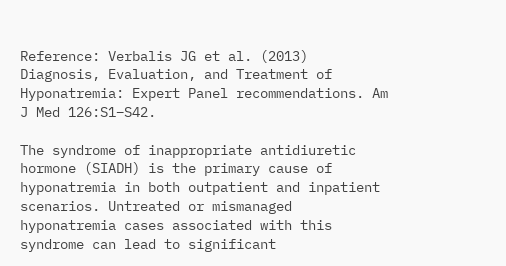Reference: Verbalis JG et al. (2013) Diagnosis, Evaluation, and Treatment of Hyponatremia: Expert Panel recommendations. Am J Med 126:S1–S42.

The syndrome of inappropriate antidiuretic hormone (SIADH) is the primary cause of hyponatremia in both outpatient and inpatient scenarios. Untreated or mismanaged hyponatremia cases associated with this syndrome can lead to significant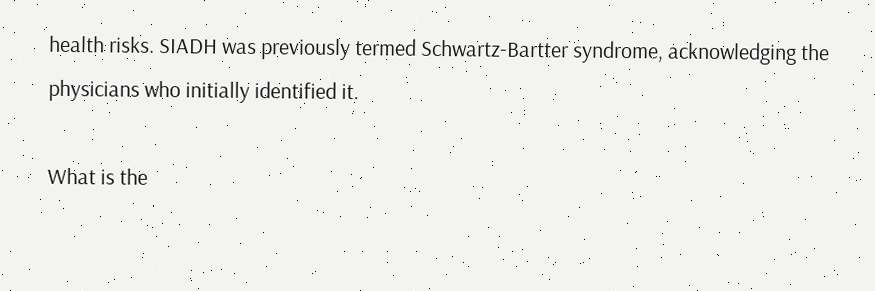health risks. SIADH was previously termed Schwartz-Bartter syndrome, acknowledging the physicians who initially identified it.

What is the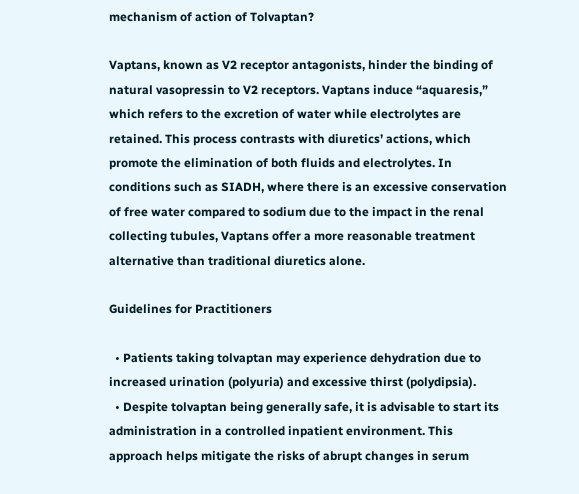mechanism of action of Tolvaptan?

Vaptans, known as V2 receptor antagonists, hinder the binding of natural vasopressin to V2 receptors. Vaptans induce “aquaresis,” which refers to the excretion of water while electrolytes are retained. This process contrasts with diuretics’ actions, which promote the elimination of both fluids and electrolytes. In conditions such as SIADH, where there is an excessive conservation of free water compared to sodium due to the impact in the renal collecting tubules, Vaptans offer a more reasonable treatment alternative than traditional diuretics alone.

Guidelines for Practitioners

  • Patients taking tolvaptan may experience dehydration due to increased urination (polyuria) and excessive thirst (polydipsia).
  • Despite tolvaptan being generally safe, it is advisable to start its administration in a controlled inpatient environment. This approach helps mitigate the risks of abrupt changes in serum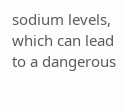sodium levels, which can lead to a dangerous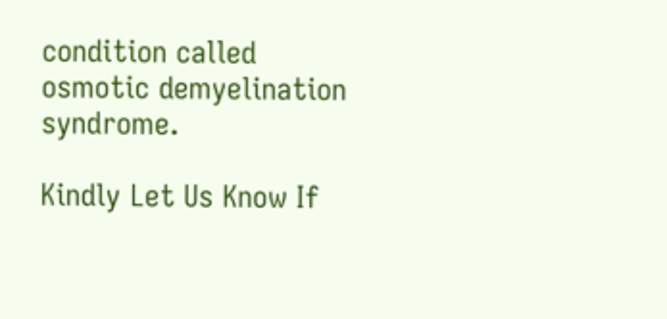condition called osmotic demyelination syndrome.

Kindly Let Us Know If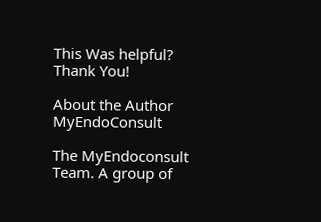This Was helpful? Thank You!

About the Author MyEndoConsult

The MyEndoconsult Team. A group of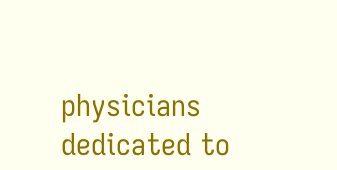physicians dedicated to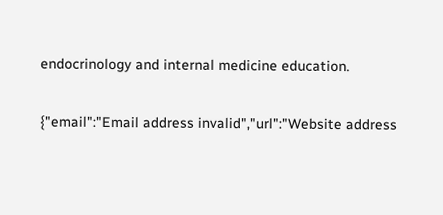endocrinology and internal medicine education.

{"email":"Email address invalid","url":"Website address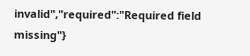invalid","required":"Required field missing"}